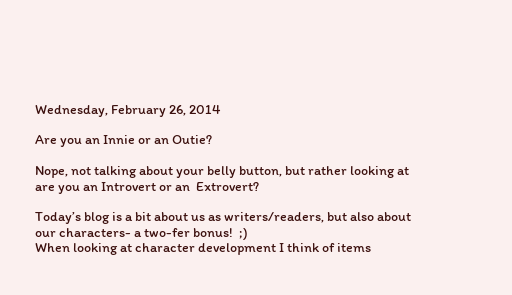Wednesday, February 26, 2014

Are you an Innie or an Outie?

Nope, not talking about your belly button, but rather looking at are you an Introvert or an  Extrovert?

Today’s blog is a bit about us as writers/readers, but also about our characters- a two-fer bonus!  ;)
When looking at character development I think of items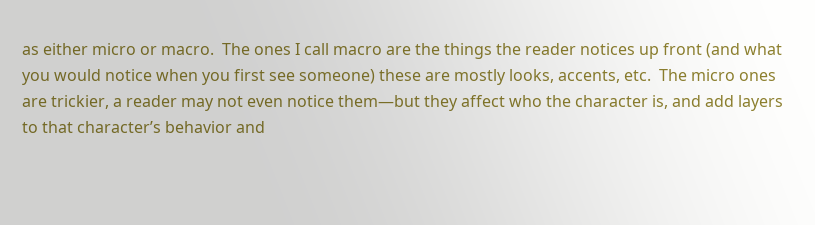as either micro or macro.  The ones I call macro are the things the reader notices up front (and what you would notice when you first see someone) these are mostly looks, accents, etc.  The micro ones are trickier, a reader may not even notice them—but they affect who the character is, and add layers to that character’s behavior and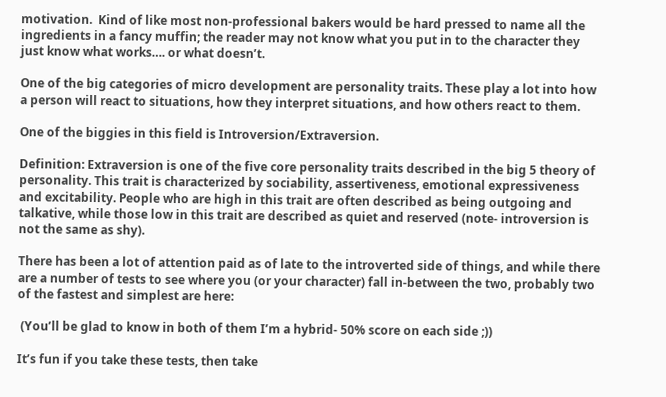motivation.  Kind of like most non-professional bakers would be hard pressed to name all the ingredients in a fancy muffin; the reader may not know what you put in to the character they just know what works…. or what doesn’t.

One of the big categories of micro development are personality traits. These play a lot into how a person will react to situations, how they interpret situations, and how others react to them.

One of the biggies in this field is Introversion/Extraversion.

Definition: Extraversion is one of the five core personality traits described in the big 5 theory of personality. This trait is characterized by sociability, assertiveness, emotional expressiveness and excitability. People who are high in this trait are often described as being outgoing and talkative, while those low in this trait are described as quiet and reserved (note- introversion is not the same as shy).

There has been a lot of attention paid as of late to the introverted side of things, and while there are a number of tests to see where you (or your character) fall in-between the two, probably two of the fastest and simplest are here:

 (You’ll be glad to know in both of them I’m a hybrid- 50% score on each side ;))

It’s fun if you take these tests, then take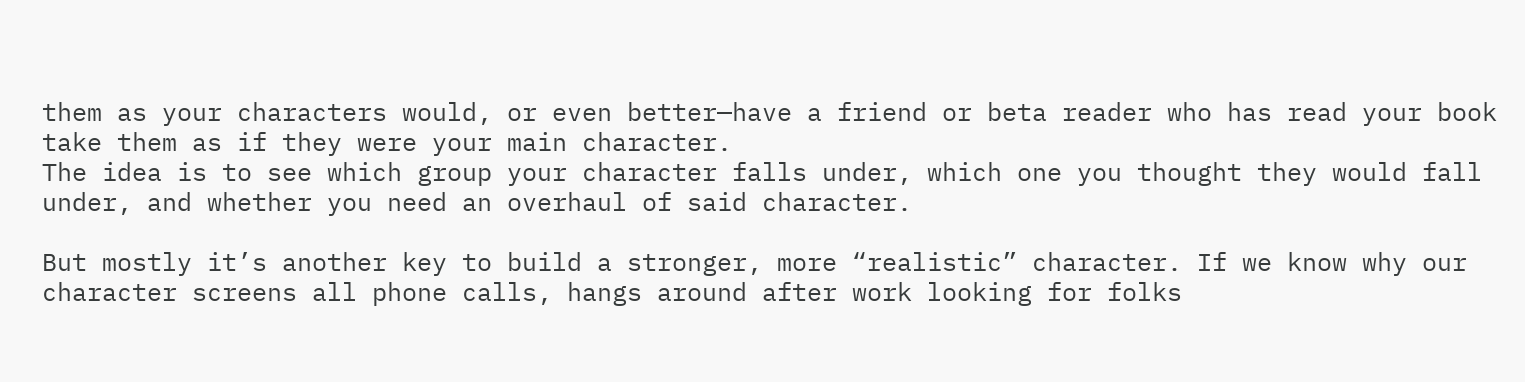them as your characters would, or even better—have a friend or beta reader who has read your book take them as if they were your main character.
The idea is to see which group your character falls under, which one you thought they would fall under, and whether you need an overhaul of said character.

But mostly it’s another key to build a stronger, more “realistic” character. If we know why our character screens all phone calls, hangs around after work looking for folks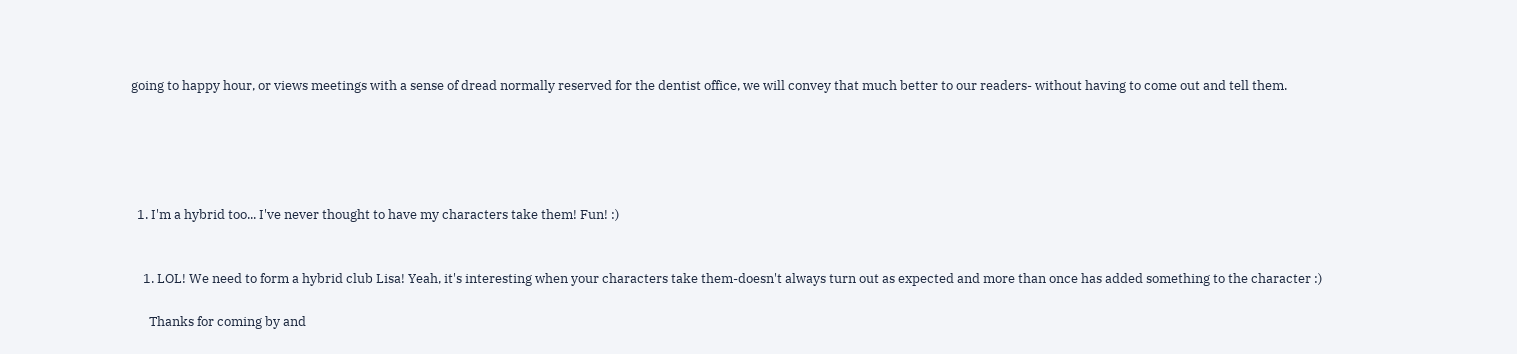going to happy hour, or views meetings with a sense of dread normally reserved for the dentist office, we will convey that much better to our readers- without having to come out and tell them.





  1. I'm a hybrid too... I've never thought to have my characters take them! Fun! :)


    1. LOL! We need to form a hybrid club Lisa! Yeah, it's interesting when your characters take them-doesn't always turn out as expected and more than once has added something to the character :)

      Thanks for coming by and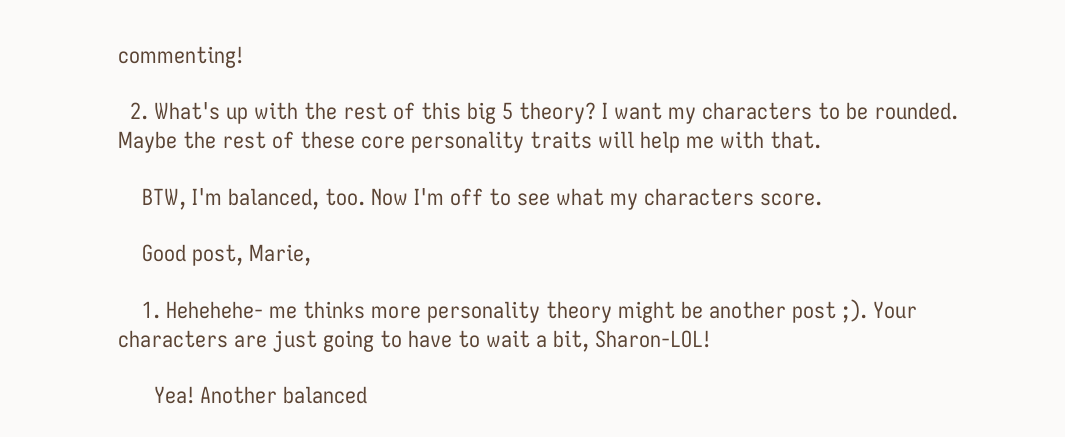commenting!

  2. What's up with the rest of this big 5 theory? I want my characters to be rounded. Maybe the rest of these core personality traits will help me with that.

    BTW, I'm balanced, too. Now I'm off to see what my characters score.

    Good post, Marie,

    1. Hehehehe- me thinks more personality theory might be another post ;). Your characters are just going to have to wait a bit, Sharon-LOL!

      Yea! Another balanced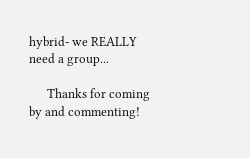hybrid- we REALLY need a group...

      Thanks for coming by and commenting!